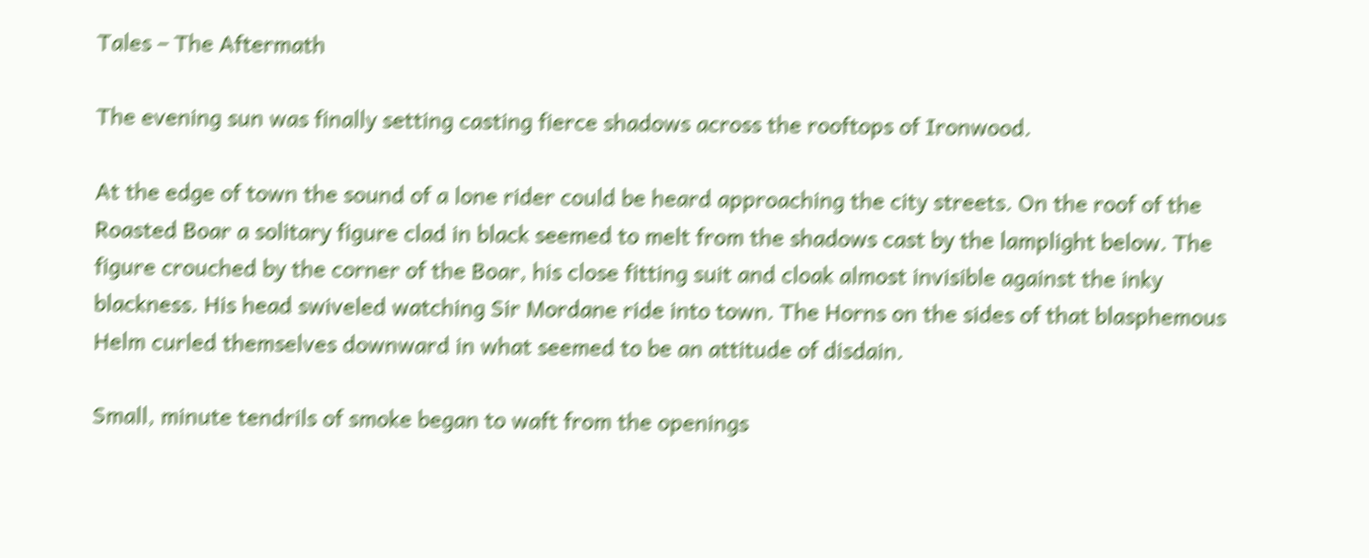Tales – The Aftermath

The evening sun was finally setting casting fierce shadows across the rooftops of Ironwood.

At the edge of town the sound of a lone rider could be heard approaching the city streets. On the roof of the Roasted Boar a solitary figure clad in black seemed to melt from the shadows cast by the lamplight below. The figure crouched by the corner of the Boar, his close fitting suit and cloak almost invisible against the inky blackness. His head swiveled watching Sir Mordane ride into town. The Horns on the sides of that blasphemous Helm curled themselves downward in what seemed to be an attitude of disdain.

Small, minute tendrils of smoke began to waft from the openings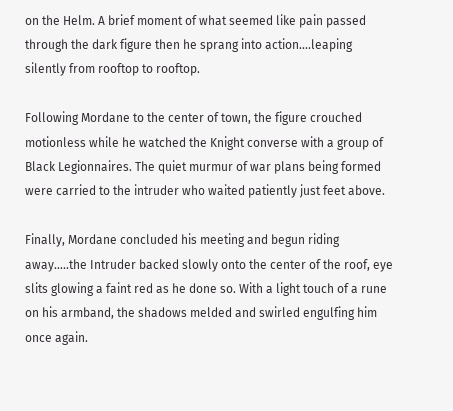on the Helm. A brief moment of what seemed like pain passed through the dark figure then he sprang into action….leaping silently from rooftop to rooftop.

Following Mordane to the center of town, the figure crouched motionless while he watched the Knight converse with a group of Black Legionnaires. The quiet murmur of war plans being formed were carried to the intruder who waited patiently just feet above.

Finally, Mordane concluded his meeting and begun riding away…..the Intruder backed slowly onto the center of the roof, eye slits glowing a faint red as he done so. With a light touch of a rune on his armband, the shadows melded and swirled engulfing him once again.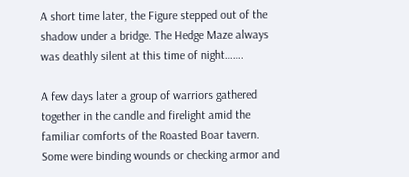A short time later, the Figure stepped out of the shadow under a bridge. The Hedge Maze always was deathly silent at this time of night…….

A few days later a group of warriors gathered together in the candle and firelight amid the familiar comforts of the Roasted Boar tavern. Some were binding wounds or checking armor and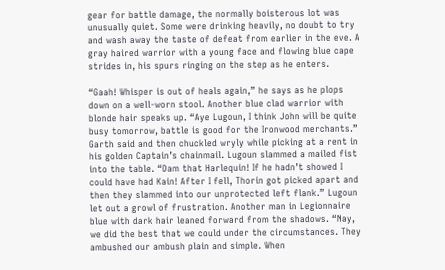gear for battle damage, the normally boisterous lot was unusually quiet. Some were drinking heavily, no doubt to try and wash away the taste of defeat from earlier in the eve. A gray haired warrior with a young face and flowing blue cape strides in, his spurs ringing on the step as he enters.

“Gaah! Whisper is out of heals again,” he says as he plops down on a well-worn stool. Another blue clad warrior with blonde hair speaks up. “Aye Lugoun, I think John will be quite busy tomorrow, battle is good for the Ironwood merchants.” Garth said and then chuckled wryly while picking at a rent in his golden Captain’s chainmail. Lugoun slammed a mailed fist into the table. “Dam that Harlequin! If he hadn’t showed I could have had Kain! After I fell, Thorin got picked apart and then they slammed into our unprotected left flank.” Lugoun let out a growl of frustration. Another man in Legionnaire blue with dark hair leaned forward from the shadows. “Nay, we did the best that we could under the circumstances. They ambushed our ambush plain and simple. When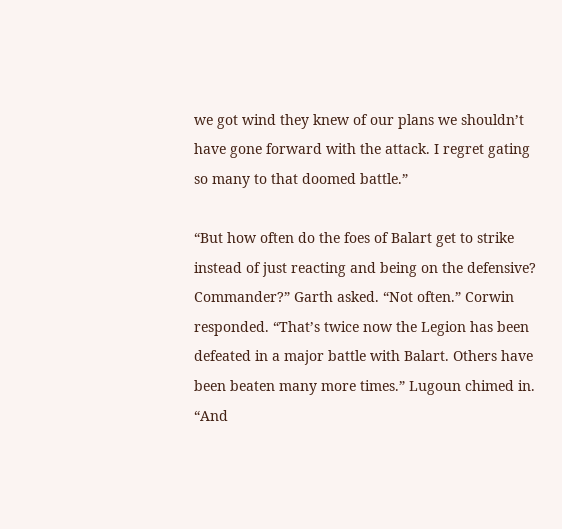we got wind they knew of our plans we shouldn’t have gone forward with the attack. I regret gating so many to that doomed battle.”

“But how often do the foes of Balart get to strike instead of just reacting and being on the defensive? Commander?” Garth asked. “Not often.” Corwin responded. “That’s twice now the Legion has been defeated in a major battle with Balart. Others have been beaten many more times.” Lugoun chimed in. “And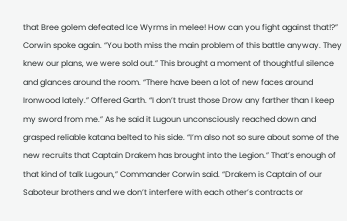that Bree golem defeated Ice Wyrms in melee! How can you fight against that!?” Corwin spoke again. “You both miss the main problem of this battle anyway. They knew our plans, we were sold out.” This brought a moment of thoughtful silence and glances around the room. “There have been a lot of new faces around Ironwood lately.” Offered Garth. “I don’t trust those Drow any farther than I keep my sword from me.” As he said it Lugoun unconsciously reached down and grasped reliable katana belted to his side. “I’m also not so sure about some of the new recruits that Captain Drakem has brought into the Legion.” That’s enough of that kind of talk Lugoun,” Commander Corwin said. “Drakem is Captain of our Saboteur brothers and we don’t interfere with each other’s contracts or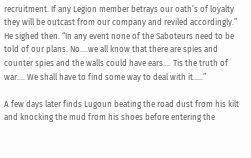recruitment. If any Legion member betrays our oath’s of loyalty they will be outcast from our company and reviled accordingly.” He sighed then. “In any event none of the Saboteurs need to be told of our plans. No….we all know that there are spies and counter spies and the walls could have ears…. Tis the truth of war…. We shall have to find some way to deal with it…..”

A few days later finds Lugoun beating the road dust from his kilt and knocking the mud from his shoes before entering the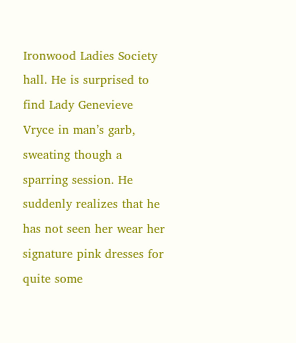Ironwood Ladies Society hall. He is surprised to find Lady Genevieve Vryce in man’s garb, sweating though a sparring session. He suddenly realizes that he has not seen her wear her signature pink dresses for quite some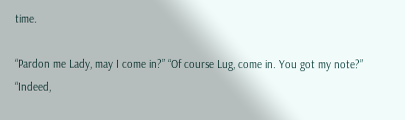time.

“Pardon me Lady, may I come in?” “Of course Lug, come in. You got my note?” “Indeed,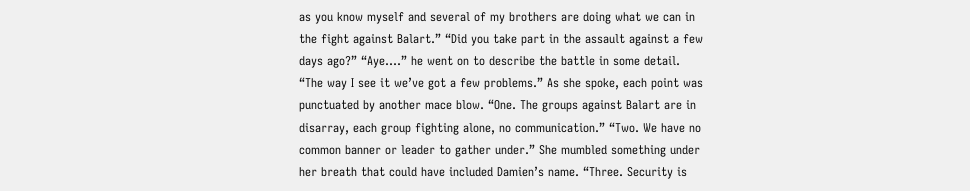as you know myself and several of my brothers are doing what we can in the fight against Balart.” “Did you take part in the assault against a few days ago?” “Aye….” he went on to describe the battle in some detail. “The way I see it we’ve got a few problems.” As she spoke, each point was punctuated by another mace blow. “One. The groups against Balart are in disarray, each group fighting alone, no communication.” “Two. We have no common banner or leader to gather under.” She mumbled something under her breath that could have included Damien’s name. “Three. Security is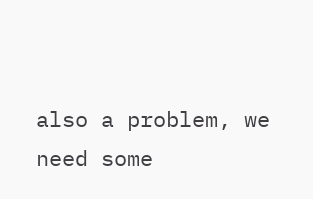also a problem, we need some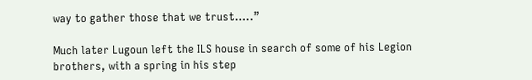way to gather those that we trust…..”

Much later Lugoun left the ILS house in search of some of his Legion brothers, with a spring in his step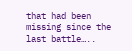that had been missing since the last battle…..